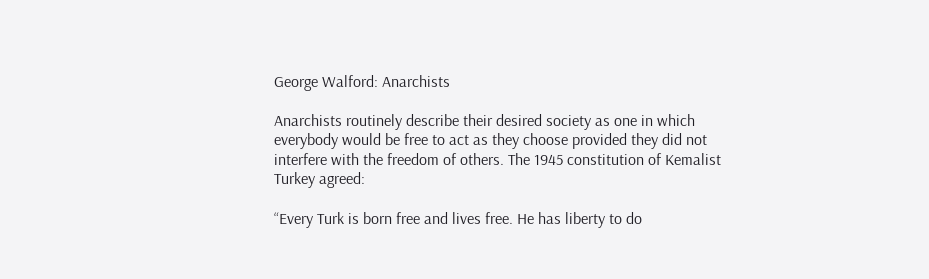George Walford: Anarchists

Anarchists routinely describe their desired society as one in which everybody would be free to act as they choose provided they did not interfere with the freedom of others. The 1945 constitution of Kemalist Turkey agreed:

“Every Turk is born free and lives free. He has liberty to do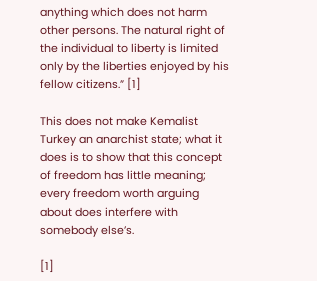anything which does not harm other persons. The natural right of the individual to liberty is limited only by the liberties enjoyed by his fellow citizens.” [1]

This does not make Kemalist Turkey an anarchist state; what it does is to show that this concept of freedom has little meaning; every freedom worth arguing about does interfere with somebody else’s.

[1]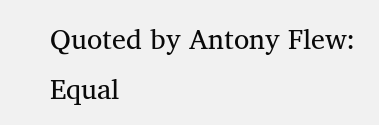Quoted by Antony Flew: Equal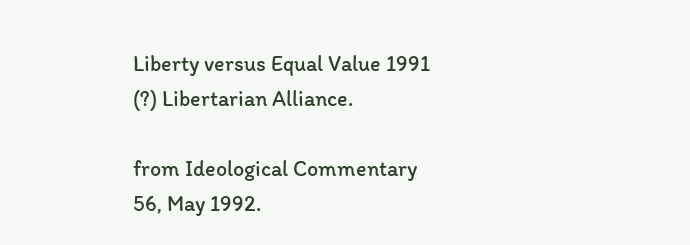Liberty versus Equal Value 1991 (?) Libertarian Alliance.

from Ideological Commentary 56, May 1992.